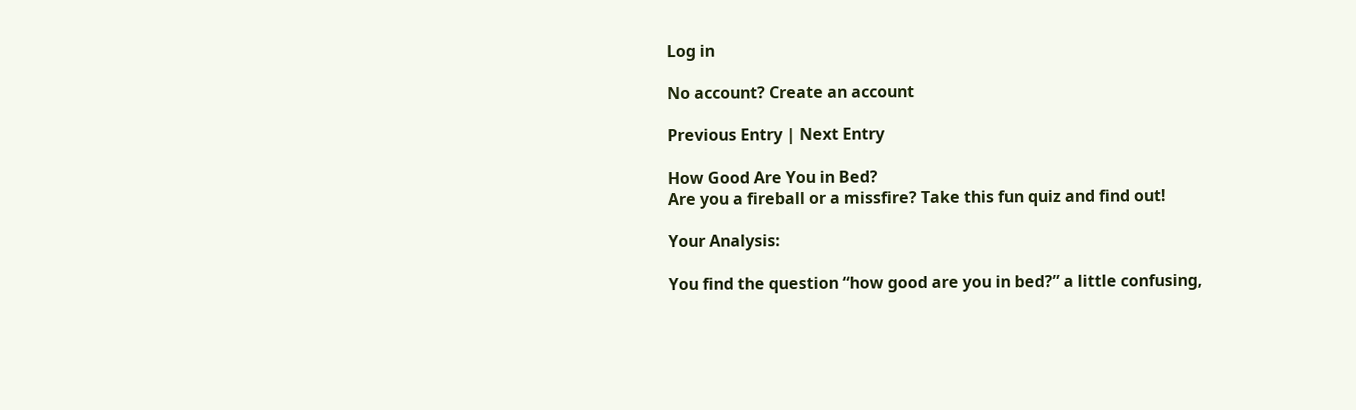Log in

No account? Create an account

Previous Entry | Next Entry

How Good Are You in Bed?
Are you a fireball or a missfire? Take this fun quiz and find out!

Your Analysis:

You find the question “how good are you in bed?” a little confusing,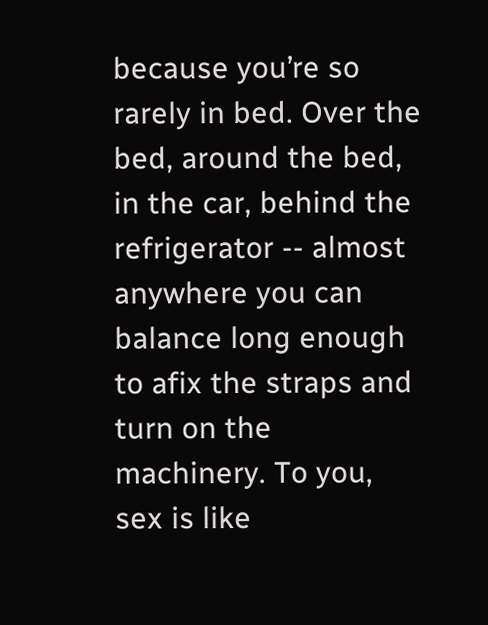because you’re so rarely in bed. Over the bed, around the bed, in the car, behind the refrigerator -- almost anywhere you can balance long enough to afix the straps and turn on the machinery. To you, sex is like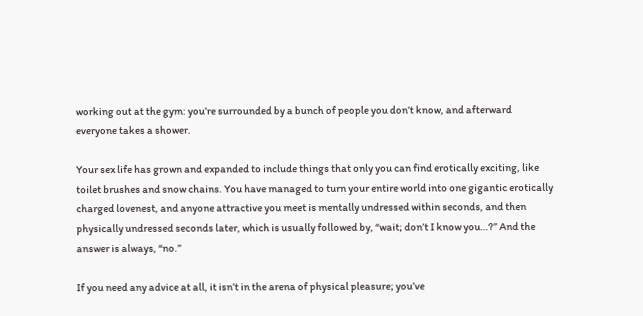working out at the gym: you’re surrounded by a bunch of people you don’t know, and afterward everyone takes a shower.

Your sex life has grown and expanded to include things that only you can find erotically exciting, like toilet brushes and snow chains. You have managed to turn your entire world into one gigantic erotically charged lovenest, and anyone attractive you meet is mentally undressed within seconds, and then physically undressed seconds later, which is usually followed by, “wait; don’t I know you…?” And the answer is always, “no.”

If you need any advice at all, it isn’t in the arena of physical pleasure; you’ve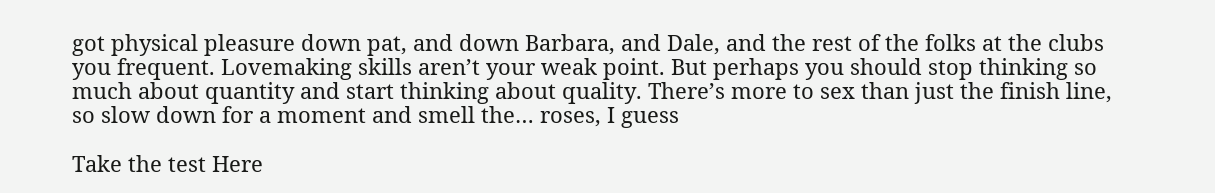got physical pleasure down pat, and down Barbara, and Dale, and the rest of the folks at the clubs you frequent. Lovemaking skills aren’t your weak point. But perhaps you should stop thinking so much about quantity and start thinking about quality. There’s more to sex than just the finish line, so slow down for a moment and smell the… roses, I guess

Take the test Here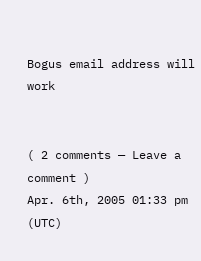Bogus email address will work


( 2 comments — Leave a comment )
Apr. 6th, 2005 01:33 pm (UTC)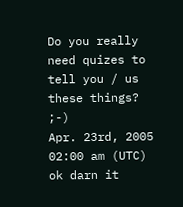Do you really need quizes to tell you / us these things? ;-)
Apr. 23rd, 2005 02:00 am (UTC)
ok darn it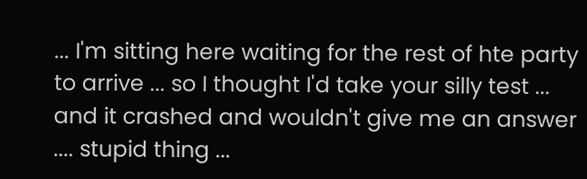... I'm sitting here waiting for the rest of hte party to arrive ... so I thought I'd take your silly test ... and it crashed and wouldn't give me an answer .... stupid thing ...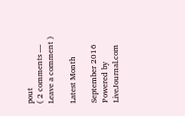pout
( 2 comments — Leave a comment )

Latest Month

September 2016
Powered by LiveJournal.com